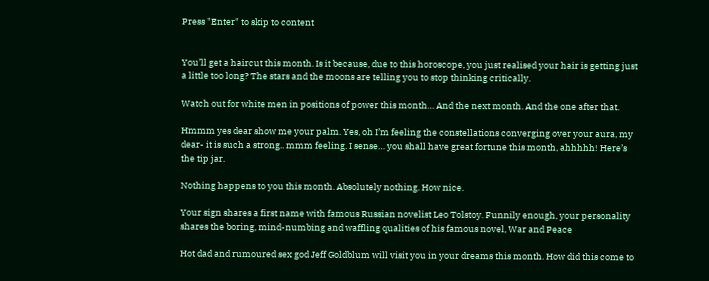Press "Enter" to skip to content


You’ll get a haircut this month. Is it because, due to this horoscope, you just realised your hair is getting just a little too long? The stars and the moons are telling you to stop thinking critically.

Watch out for white men in positions of power this month… And the next month. And the one after that.

Hmmm yes dear show me your palm. Yes, oh I’m feeling the constellations converging over your aura, my dear- it is such a strong.. mmm feeling. I sense… you shall have great fortune this month, ahhhhh! Here’s the tip jar.

Nothing happens to you this month. Absolutely nothing. How nice.

Your sign shares a first name with famous Russian novelist Leo Tolstoy. Funnily enough, your personality shares the boring, mind-numbing and waffling qualities of his famous novel, War and Peace

Hot dad and rumoured sex god Jeff Goldblum will visit you in your dreams this month. How did this come to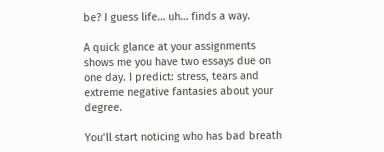be? I guess life… uh… finds a way.

A quick glance at your assignments shows me you have two essays due on one day. I predict: stress, tears and extreme negative fantasies about your degree.

You’ll start noticing who has bad breath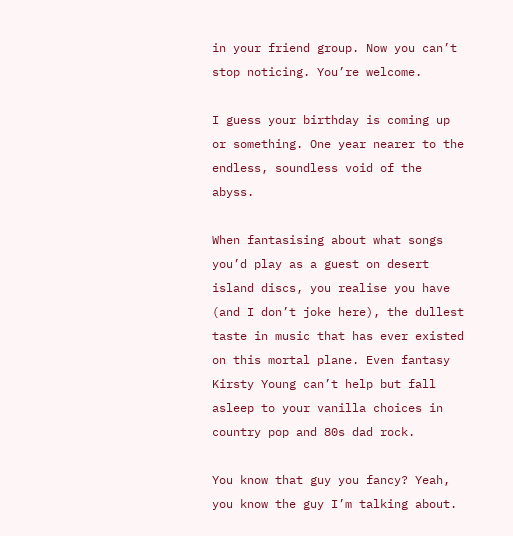in your friend group. Now you can’t stop noticing. You’re welcome.

I guess your birthday is coming up or something. One year nearer to the endless, soundless void of the abyss.

When fantasising about what songs you’d play as a guest on desert island discs, you realise you have (and I don’t joke here), the dullest taste in music that has ever existed on this mortal plane. Even fantasy Kirsty Young can’t help but fall asleep to your vanilla choices in country pop and 80s dad rock.

You know that guy you fancy? Yeah, you know the guy I’m talking about.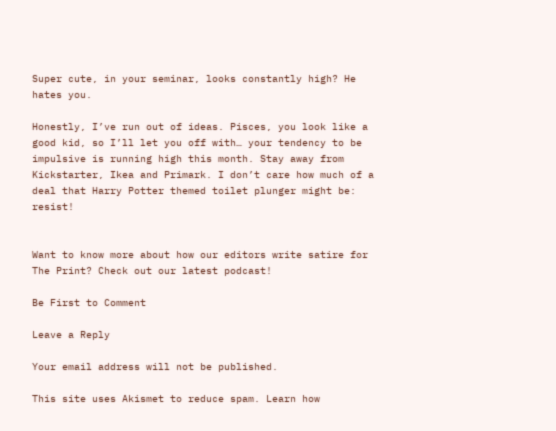Super cute, in your seminar, looks constantly high? He hates you.

Honestly, I’ve run out of ideas. Pisces, you look like a good kid, so I’ll let you off with… your tendency to be impulsive is running high this month. Stay away from Kickstarter, Ikea and Primark. I don’t care how much of a deal that Harry Potter themed toilet plunger might be: resist!


Want to know more about how our editors write satire for The Print? Check out our latest podcast!

Be First to Comment

Leave a Reply

Your email address will not be published.

This site uses Akismet to reduce spam. Learn how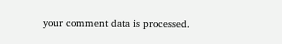your comment data is processed.